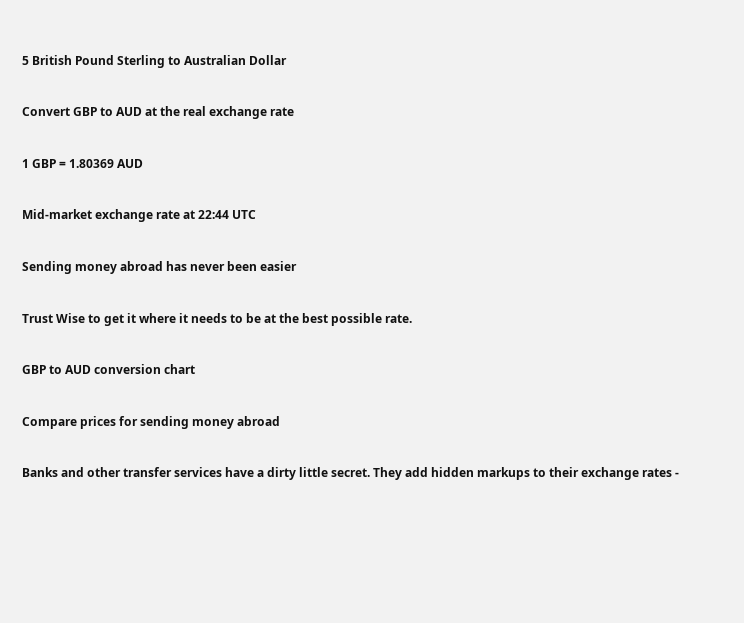5 British Pound Sterling to Australian Dollar

Convert GBP to AUD at the real exchange rate

1 GBP = 1.80369 AUD

Mid-market exchange rate at 22:44 UTC

Sending money abroad has never been easier

Trust Wise to get it where it needs to be at the best possible rate.

GBP to AUD conversion chart

Compare prices for sending money abroad

Banks and other transfer services have a dirty little secret. They add hidden markups to their exchange rates -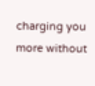charging you more without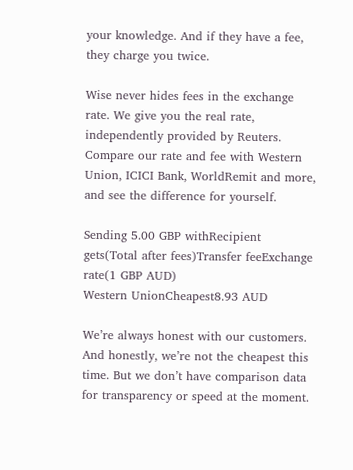your knowledge. And if they have a fee, they charge you twice.

Wise never hides fees in the exchange rate. We give you the real rate, independently provided by Reuters. Compare our rate and fee with Western Union, ICICI Bank, WorldRemit and more, and see the difference for yourself.

Sending 5.00 GBP withRecipient gets(Total after fees)Transfer feeExchange rate(1 GBP AUD)
Western UnionCheapest8.93 AUD

We’re always honest with our customers. And honestly, we’re not the cheapest this time. But we don’t have comparison data for transparency or speed at the moment.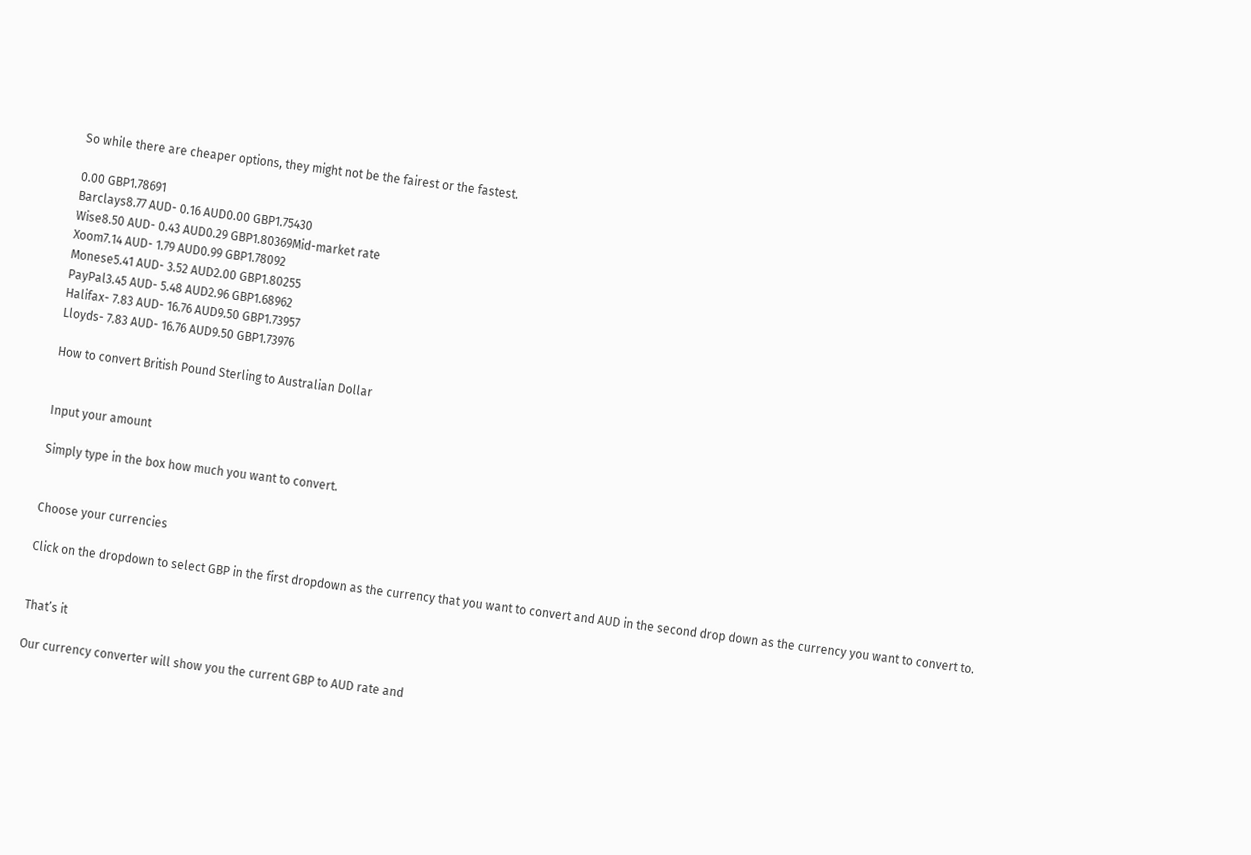So while there are cheaper options, they might not be the fairest or the fastest.

0.00 GBP1.78691
Barclays8.77 AUD- 0.16 AUD0.00 GBP1.75430
Wise8.50 AUD- 0.43 AUD0.29 GBP1.80369Mid-market rate
Xoom7.14 AUD- 1.79 AUD0.99 GBP1.78092
Monese5.41 AUD- 3.52 AUD2.00 GBP1.80255
PayPal3.45 AUD- 5.48 AUD2.96 GBP1.68962
Halifax- 7.83 AUD- 16.76 AUD9.50 GBP1.73957
Lloyds- 7.83 AUD- 16.76 AUD9.50 GBP1.73976

How to convert British Pound Sterling to Australian Dollar


Input your amount

Simply type in the box how much you want to convert.


Choose your currencies

Click on the dropdown to select GBP in the first dropdown as the currency that you want to convert and AUD in the second drop down as the currency you want to convert to.


That’s it

Our currency converter will show you the current GBP to AUD rate and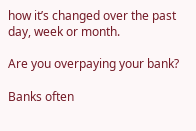how it’s changed over the past day, week or month.

Are you overpaying your bank?

Banks often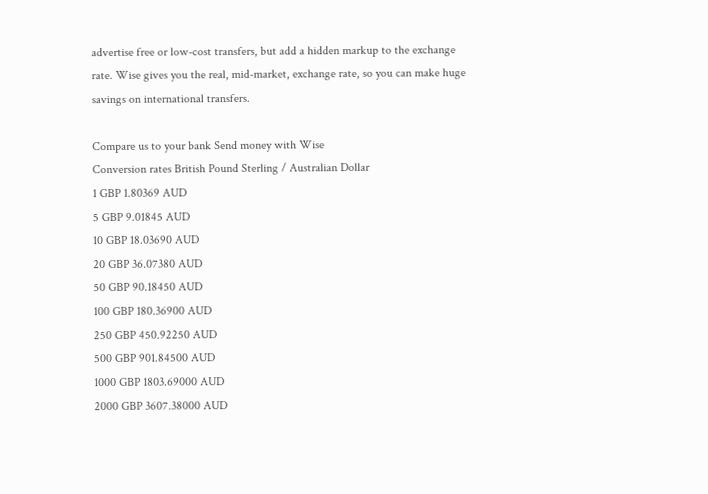advertise free or low-cost transfers, but add a hidden markup to the exchange rate. Wise gives you the real, mid-market, exchange rate, so you can make huge savings on international transfers.

Compare us to your bank Send money with Wise
Conversion rates British Pound Sterling / Australian Dollar
1 GBP 1.80369 AUD
5 GBP 9.01845 AUD
10 GBP 18.03690 AUD
20 GBP 36.07380 AUD
50 GBP 90.18450 AUD
100 GBP 180.36900 AUD
250 GBP 450.92250 AUD
500 GBP 901.84500 AUD
1000 GBP 1803.69000 AUD
2000 GBP 3607.38000 AUD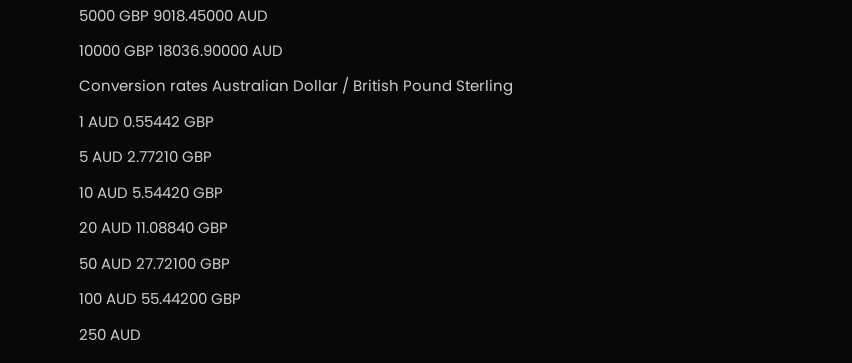5000 GBP 9018.45000 AUD
10000 GBP 18036.90000 AUD
Conversion rates Australian Dollar / British Pound Sterling
1 AUD 0.55442 GBP
5 AUD 2.77210 GBP
10 AUD 5.54420 GBP
20 AUD 11.08840 GBP
50 AUD 27.72100 GBP
100 AUD 55.44200 GBP
250 AUD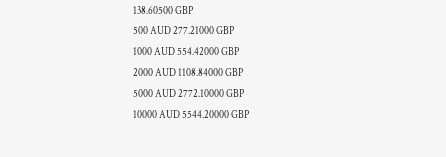138.60500 GBP
500 AUD 277.21000 GBP
1000 AUD 554.42000 GBP
2000 AUD 1108.84000 GBP
5000 AUD 2772.10000 GBP
10000 AUD 5544.20000 GBP